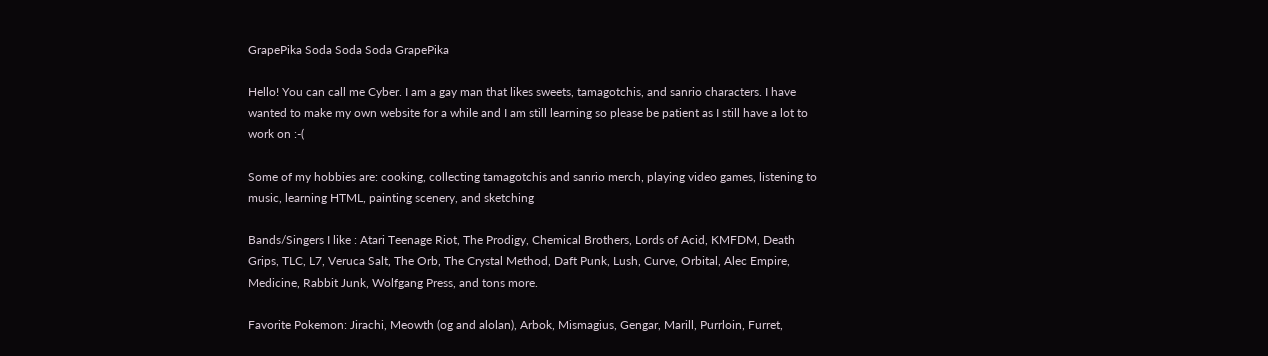GrapePika Soda Soda Soda GrapePika

Hello! You can call me Cyber. I am a gay man that likes sweets, tamagotchis, and sanrio characters. I have wanted to make my own website for a while and I am still learning so please be patient as I still have a lot to work on :-(

Some of my hobbies are: cooking, collecting tamagotchis and sanrio merch, playing video games, listening to music, learning HTML, painting scenery, and sketching

Bands/Singers I like : Atari Teenage Riot, The Prodigy, Chemical Brothers, Lords of Acid, KMFDM, Death Grips, TLC, L7, Veruca Salt, The Orb, The Crystal Method, Daft Punk, Lush, Curve, Orbital, Alec Empire, Medicine, Rabbit Junk, Wolfgang Press, and tons more.

Favorite Pokemon: Jirachi, Meowth (og and alolan), Arbok, Mismagius, Gengar, Marill, Purrloin, Furret,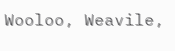Wooloo, Weavile,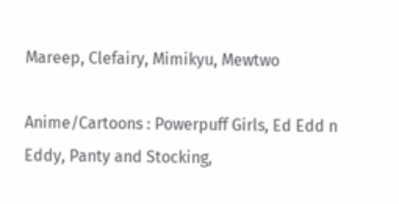Mareep, Clefairy, Mimikyu, Mewtwo

Anime/Cartoons : Powerpuff Girls, Ed Edd n Eddy, Panty and Stocking,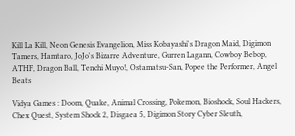Kill La Kill, Neon Genesis Evangelion, Miss Kobayashi's Dragon Maid, Digimon Tamers, Hamtaro, JoJo's Bizarre Adventure, Gurren Lagann, Cowboy Bebop, ATHF, Dragon Ball, Tenchi Muyo!, Ostamatsu-San, Popee the Performer, Angel Beats

Vidya Games : Doom, Quake, Animal Crossing, Pokemon, Bioshock, Soul Hackers, Chex Quest, System Shock 2, Disgaea 5, Digimon Story Cyber Sleuth,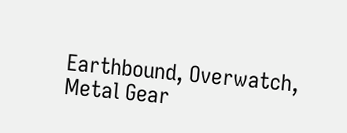Earthbound, Overwatch, Metal Gear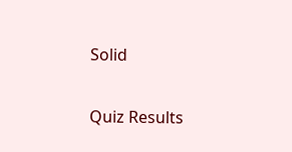Solid


Quiz Results